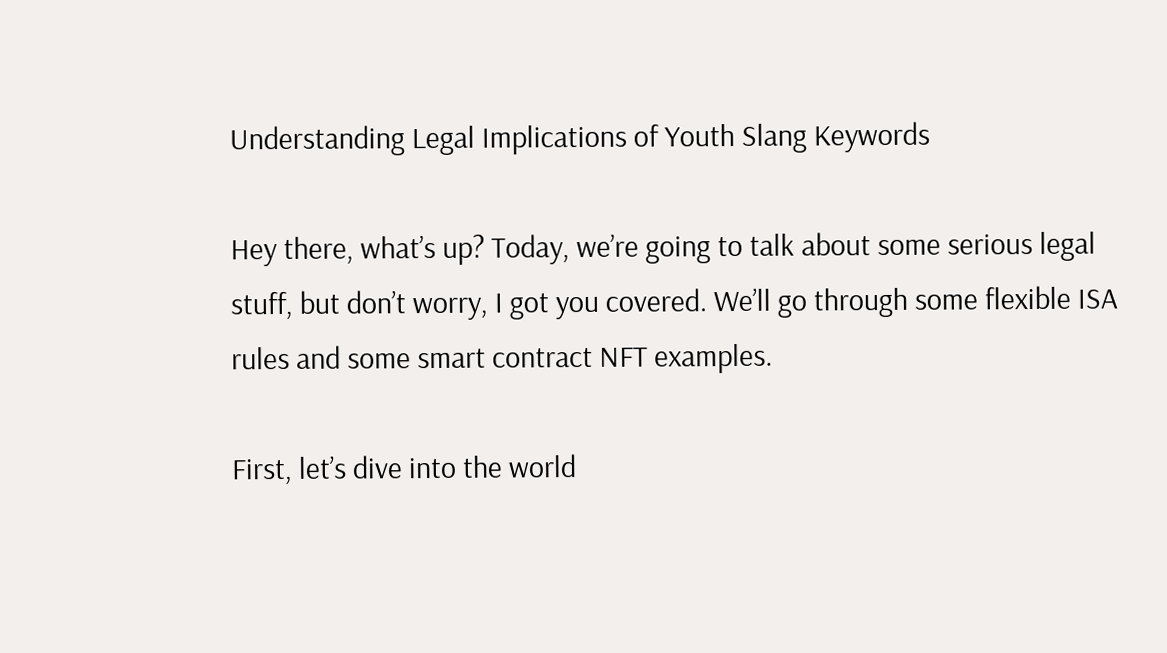Understanding Legal Implications of Youth Slang Keywords

Hey there, what’s up? Today, we’re going to talk about some serious legal stuff, but don’t worry, I got you covered. We’ll go through some flexible ISA rules and some smart contract NFT examples.

First, let’s dive into the world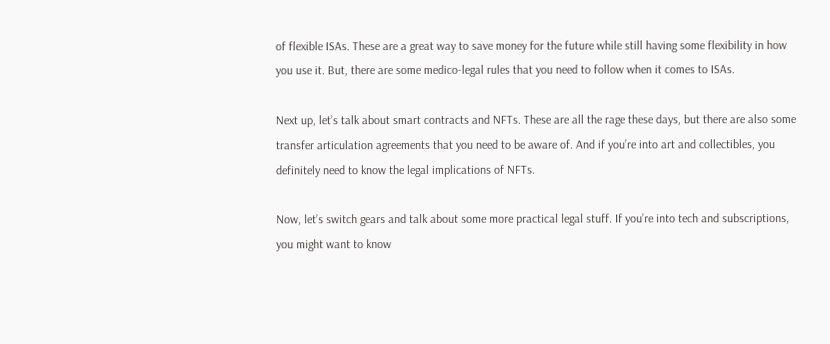of flexible ISAs. These are a great way to save money for the future while still having some flexibility in how you use it. But, there are some medico-legal rules that you need to follow when it comes to ISAs.

Next up, let’s talk about smart contracts and NFTs. These are all the rage these days, but there are also some transfer articulation agreements that you need to be aware of. And if you’re into art and collectibles, you definitely need to know the legal implications of NFTs.

Now, let’s switch gears and talk about some more practical legal stuff. If you’re into tech and subscriptions, you might want to know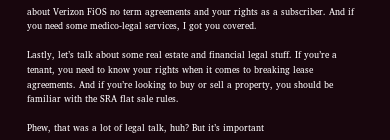about Verizon FiOS no term agreements and your rights as a subscriber. And if you need some medico-legal services, I got you covered.

Lastly, let’s talk about some real estate and financial legal stuff. If you’re a tenant, you need to know your rights when it comes to breaking lease agreements. And if you’re looking to buy or sell a property, you should be familiar with the SRA flat sale rules.

Phew, that was a lot of legal talk, huh? But it’s important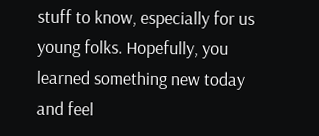stuff to know, especially for us young folks. Hopefully, you learned something new today and feel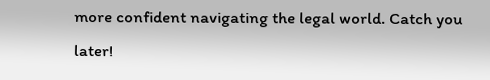more confident navigating the legal world. Catch you later!